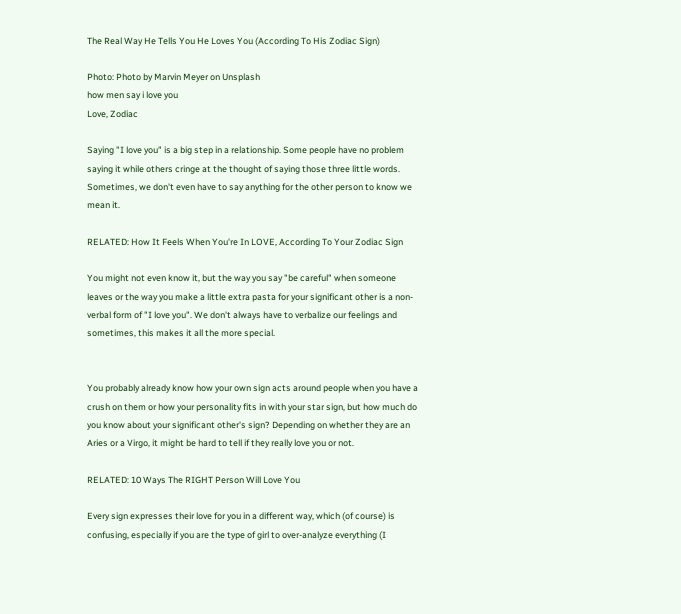The Real Way He Tells You He Loves You (According To His Zodiac Sign)

Photo: Photo by Marvin Meyer on Unsplash
how men say i love you
Love, Zodiac

Saying "I love you" is a big step in a relationship. Some people have no problem saying it while others cringe at the thought of saying those three little words. Sometimes, we don't even have to say anything for the other person to know we mean it.

RELATED: How It Feels When You're In LOVE, According To Your Zodiac Sign

You might not even know it, but the way you say "be careful" when someone leaves or the way you make a little extra pasta for your significant other is a non-verbal form of "I love you". We don't always have to verbalize our feelings and sometimes, this makes it all the more special.


You probably already know how your own sign acts around people when you have a crush on them or how your personality fits in with your star sign, but how much do you know about your significant other's sign? Depending on whether they are an Aries or a Virgo, it might be hard to tell if they really love you or not.

RELATED: 10 Ways The RIGHT Person Will Love You

Every sign expresses their love for you in a different way, which (of course) is confusing, especially if you are the type of girl to over-analyze everything (I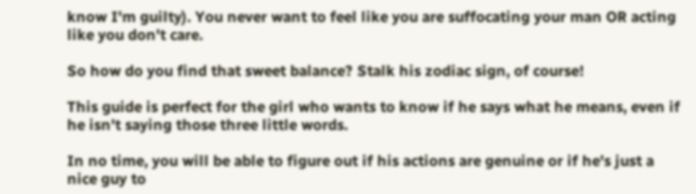know I'm guilty). You never want to feel like you are suffocating your man OR acting like you don't care.

So how do you find that sweet balance? Stalk his zodiac sign, of course!

This guide is perfect for the girl who wants to know if he says what he means, even if he isn't saying those three little words.

In no time, you will be able to figure out if his actions are genuine or if he's just a nice guy to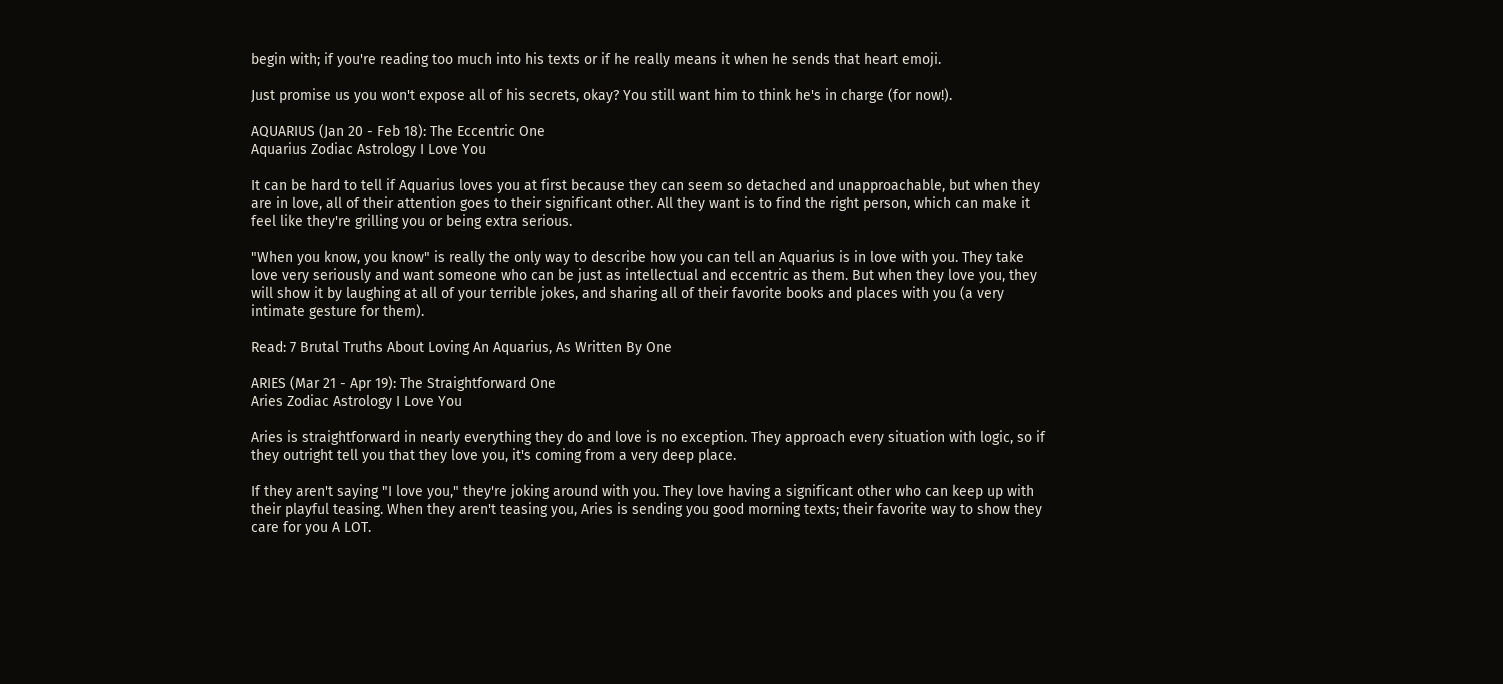begin with; if you're reading too much into his texts or if he really means it when he sends that heart emoji.

Just promise us you won't expose all of his secrets, okay? You still want him to think he's in charge (for now!).

AQUARIUS (Jan 20 - Feb 18): The Eccentric One
Aquarius Zodiac Astrology I Love You

It can be hard to tell if Aquarius loves you at first because they can seem so detached and unapproachable, but when they are in love, all of their attention goes to their significant other. All they want is to find the right person, which can make it feel like they're grilling you or being extra serious.

"When you know, you know" is really the only way to describe how you can tell an Aquarius is in love with you. They take love very seriously and want someone who can be just as intellectual and eccentric as them. But when they love you, they will show it by laughing at all of your terrible jokes, and sharing all of their favorite books and places with you (a very intimate gesture for them).

Read: 7 Brutal Truths About Loving An Aquarius, As Written By One

ARIES (Mar 21 - Apr 19): The Straightforward One
Aries Zodiac Astrology I Love You

Aries is straightforward in nearly everything they do and love is no exception. They approach every situation with logic, so if they outright tell you that they love you, it's coming from a very deep place.

If they aren't saying "I love you," they're joking around with you. They love having a significant other who can keep up with their playful teasing. When they aren't teasing you, Aries is sending you good morning texts; their favorite way to show they care for you A LOT.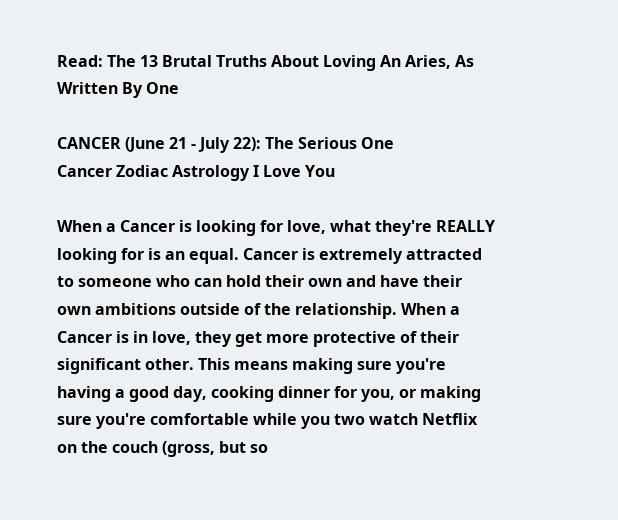Read: The 13 Brutal Truths About Loving An Aries, As Written By One

CANCER (June 21 - July 22): The Serious One
Cancer Zodiac Astrology I Love You

When a Cancer is looking for love, what they're REALLY looking for is an equal. Cancer is extremely attracted to someone who can hold their own and have their own ambitions outside of the relationship. When a Cancer is in love, they get more protective of their significant other. This means making sure you're having a good day, cooking dinner for you, or making sure you're comfortable while you two watch Netflix on the couch (gross, but so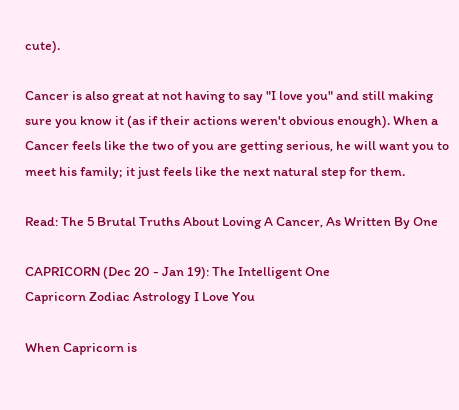cute).

Cancer is also great at not having to say "I love you" and still making sure you know it (as if their actions weren't obvious enough). When a Cancer feels like the two of you are getting serious, he will want you to meet his family; it just feels like the next natural step for them.

Read: The 5 Brutal Truths About Loving A Cancer, As Written By One

CAPRICORN (Dec 20 - Jan 19): The Intelligent One
Capricorn Zodiac Astrology I Love You

When Capricorn is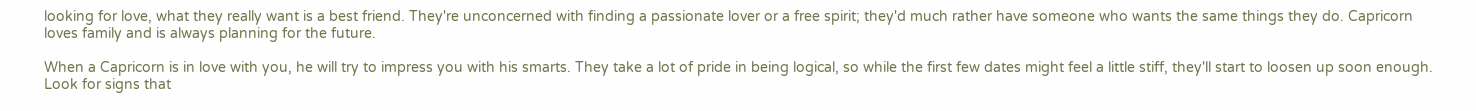looking for love, what they really want is a best friend. They're unconcerned with finding a passionate lover or a free spirit; they'd much rather have someone who wants the same things they do. Capricorn loves family and is always planning for the future.

When a Capricorn is in love with you, he will try to impress you with his smarts. They take a lot of pride in being logical, so while the first few dates might feel a little stiff, they'll start to loosen up soon enough. Look for signs that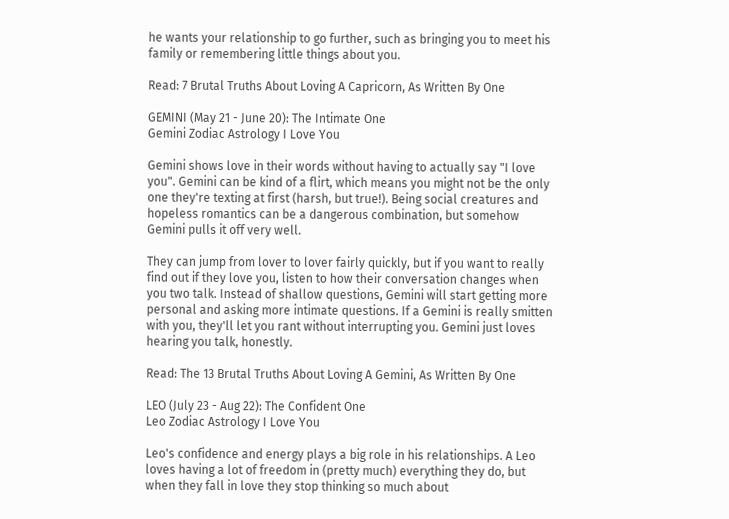he wants your relationship to go further, such as bringing you to meet his family or remembering little things about you.

Read: 7 Brutal Truths About Loving A Capricorn, As Written By One

GEMINI (May 21 - June 20): The Intimate One
Gemini Zodiac Astrology I Love You

Gemini shows love in their words without having to actually say "I love you". Gemini can be kind of a flirt, which means you might not be the only one they're texting at first (harsh, but true!). Being social creatures and hopeless romantics can be a dangerous combination, but somehow Gemini pulls it off very well.

They can jump from lover to lover fairly quickly, but if you want to really find out if they love you, listen to how their conversation changes when you two talk. Instead of shallow questions, Gemini will start getting more personal and asking more intimate questions. If a Gemini is really smitten with you, they'll let you rant without interrupting you. Gemini just loves hearing you talk, honestly.

Read: The 13 Brutal Truths About Loving A Gemini, As Written By One

LEO (July 23 - Aug 22): The Confident One
Leo Zodiac Astrology I Love You

Leo's confidence and energy plays a big role in his relationships. A Leo loves having a lot of freedom in (pretty much) everything they do, but when they fall in love they stop thinking so much about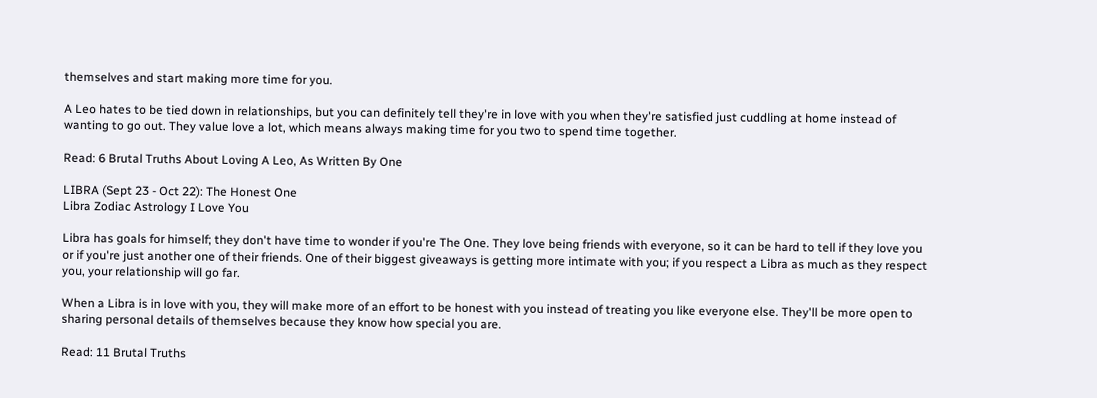themselves and start making more time for you.

A Leo hates to be tied down in relationships, but you can definitely tell they're in love with you when they're satisfied just cuddling at home instead of wanting to go out. They value love a lot, which means always making time for you two to spend time together.

Read: 6 Brutal Truths About Loving A Leo, As Written By One

LIBRA (Sept 23 - Oct 22): The Honest One
Libra Zodiac Astrology I Love You

Libra has goals for himself; they don't have time to wonder if you're The One. They love being friends with everyone, so it can be hard to tell if they love you or if you're just another one of their friends. One of their biggest giveaways is getting more intimate with you; if you respect a Libra as much as they respect you, your relationship will go far.

When a Libra is in love with you, they will make more of an effort to be honest with you instead of treating you like everyone else. They'll be more open to sharing personal details of themselves because they know how special you are.

Read: 11 Brutal Truths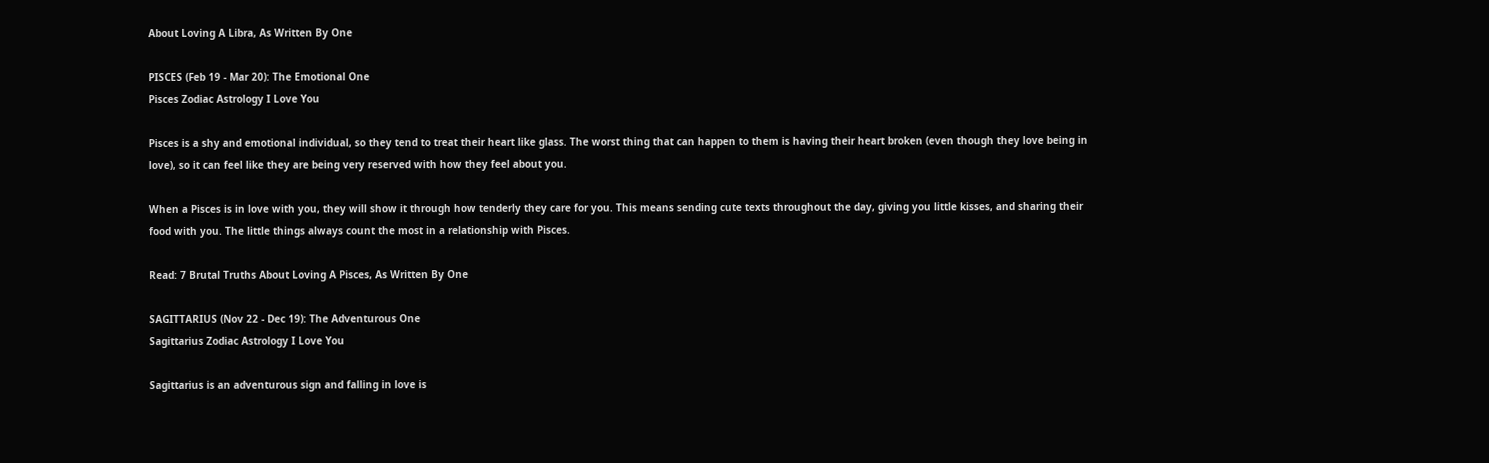About Loving A Libra, As Written By One

PISCES (Feb 19 - Mar 20): The Emotional One
Pisces Zodiac Astrology I Love You

Pisces is a shy and emotional individual, so they tend to treat their heart like glass. The worst thing that can happen to them is having their heart broken (even though they love being in love), so it can feel like they are being very reserved with how they feel about you.

When a Pisces is in love with you, they will show it through how tenderly they care for you. This means sending cute texts throughout the day, giving you little kisses, and sharing their food with you. The little things always count the most in a relationship with Pisces.

Read: 7 Brutal Truths About Loving A Pisces, As Written By One

SAGITTARIUS (Nov 22 - Dec 19): The Adventurous One
Sagittarius Zodiac Astrology I Love You

Sagittarius is an adventurous sign and falling in love is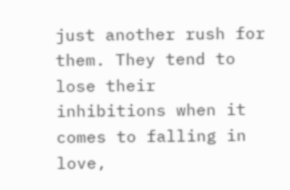just another rush for them. They tend to lose their inhibitions when it comes to falling in love,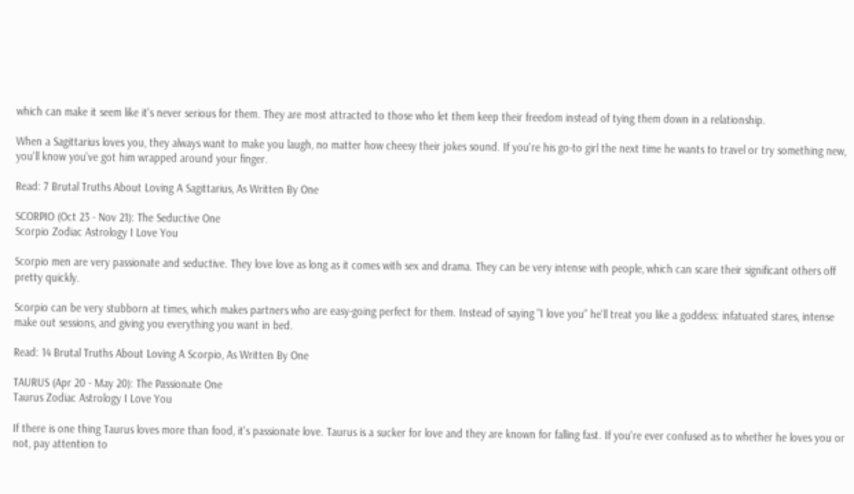which can make it seem like it's never serious for them. They are most attracted to those who let them keep their freedom instead of tying them down in a relationship.

When a Sagittarius loves you, they always want to make you laugh, no matter how cheesy their jokes sound. If you're his go-to girl the next time he wants to travel or try something new, you'll know you've got him wrapped around your finger.

Read: 7 Brutal Truths About Loving A Sagittarius, As Written By One

SCORPIO (Oct 23 - Nov 21): The Seductive One
Scorpio Zodiac Astrology I Love You

Scorpio men are very passionate and seductive. They love love as long as it comes with sex and drama. They can be very intense with people, which can scare their significant others off pretty quickly.

Scorpio can be very stubborn at times, which makes partners who are easy-going perfect for them. Instead of saying "I love you" he'll treat you like a goddess: infatuated stares, intense make out sessions, and giving you everything you want in bed.

Read: 14 Brutal Truths About Loving A Scorpio, As Written By One

TAURUS (Apr 20 - May 20): The Passionate One
Taurus Zodiac Astrology I Love You

If there is one thing Taurus loves more than food, it's passionate love. Taurus is a sucker for love and they are known for falling fast. If you're ever confused as to whether he loves you or not, pay attention to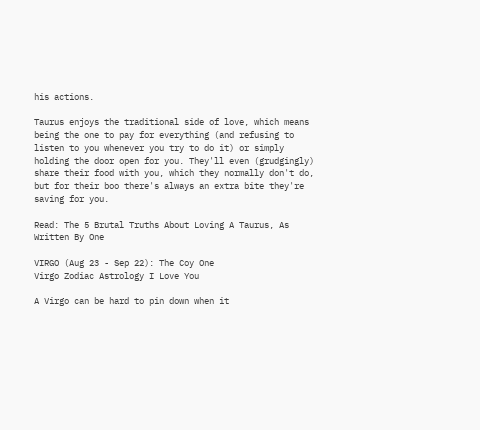his actions.

Taurus enjoys the traditional side of love, which means being the one to pay for everything (and refusing to listen to you whenever you try to do it) or simply holding the door open for you. They'll even (grudgingly) share their food with you, which they normally don't do, but for their boo there's always an extra bite they're saving for you.

Read: The 5 Brutal Truths About Loving A Taurus, As Written By One

VIRGO (Aug 23 - Sep 22): The Coy One
Virgo Zodiac Astrology I Love You

A Virgo can be hard to pin down when it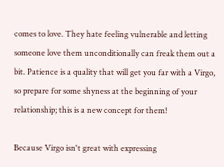comes to love. They hate feeling vulnerable and letting someone love them unconditionally can freak them out a bit. Patience is a quality that will get you far with a Virgo, so prepare for some shyness at the beginning of your relationship; this is a new concept for them!

Because Virgo isn't great with expressing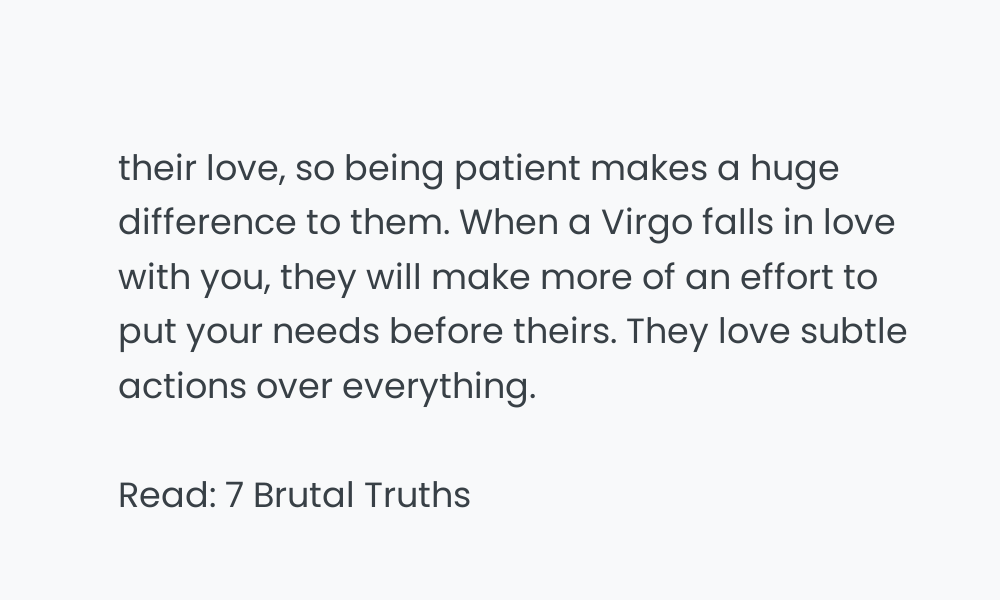their love, so being patient makes a huge difference to them. When a Virgo falls in love with you, they will make more of an effort to put your needs before theirs. They love subtle actions over everything.

Read: 7 Brutal Truths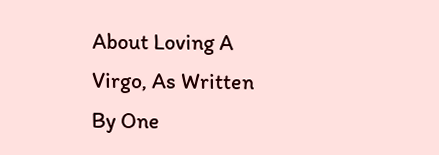About Loving A Virgo, As Written By One